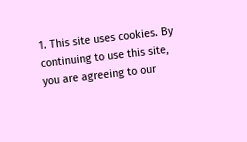1. This site uses cookies. By continuing to use this site, you are agreeing to our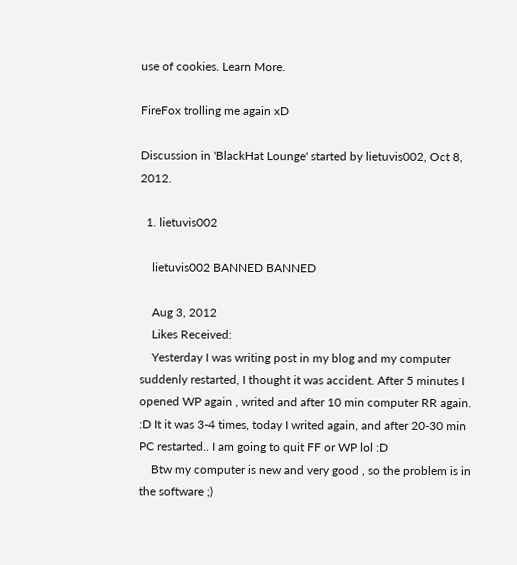use of cookies. Learn More.

FireFox trolling me again xD

Discussion in 'BlackHat Lounge' started by lietuvis002, Oct 8, 2012.

  1. lietuvis002

    lietuvis002 BANNED BANNED

    Aug 3, 2012
    Likes Received:
    Yesterday I was writing post in my blog and my computer suddenly restarted, I thought it was accident. After 5 minutes I opened WP again , writed and after 10 min computer RR again. :D It it was 3-4 times, today I writed again, and after 20-30 min PC restarted.. I am going to quit FF or WP lol :D
    Btw my computer is new and very good , so the problem is in the software ;)